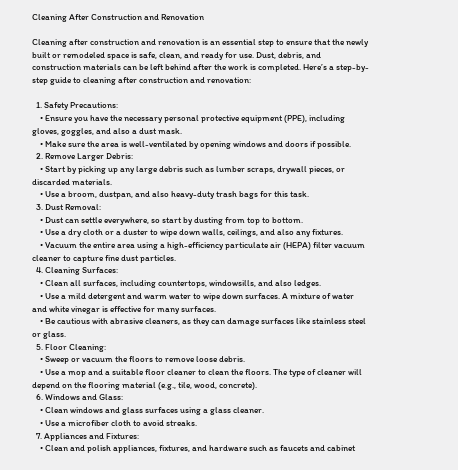Cleaning After Construction and Renovation

Cleaning after construction and renovation is an essential step to ensure that the newly built or remodeled space is safe, clean, and ready for use. Dust, debris, and construction materials can be left behind after the work is completed. Here’s a step-by-step guide to cleaning after construction and renovation:

  1. Safety Precautions:
    • Ensure you have the necessary personal protective equipment (PPE), including gloves, goggles, and also a dust mask.
    • Make sure the area is well-ventilated by opening windows and doors if possible.
  2. Remove Larger Debris:
    • Start by picking up any large debris such as lumber scraps, drywall pieces, or discarded materials.
    • Use a broom, dustpan, and also heavy-duty trash bags for this task.
  3. Dust Removal:
    • Dust can settle everywhere, so start by dusting from top to bottom.
    • Use a dry cloth or a duster to wipe down walls, ceilings, and also any fixtures.
    • Vacuum the entire area using a high-efficiency particulate air (HEPA) filter vacuum cleaner to capture fine dust particles.
  4. Cleaning Surfaces:
    • Clean all surfaces, including countertops, windowsills, and also ledges.
    • Use a mild detergent and warm water to wipe down surfaces. A mixture of water and white vinegar is effective for many surfaces.
    • Be cautious with abrasive cleaners, as they can damage surfaces like stainless steel or glass.
  5. Floor Cleaning:
    • Sweep or vacuum the floors to remove loose debris.
    • Use a mop and a suitable floor cleaner to clean the floors. The type of cleaner will depend on the flooring material (e.g., tile, wood, concrete).
  6. Windows and Glass:
    • Clean windows and glass surfaces using a glass cleaner.
    • Use a microfiber cloth to avoid streaks.
  7. Appliances and Fixtures:
    • Clean and polish appliances, fixtures, and hardware such as faucets and cabinet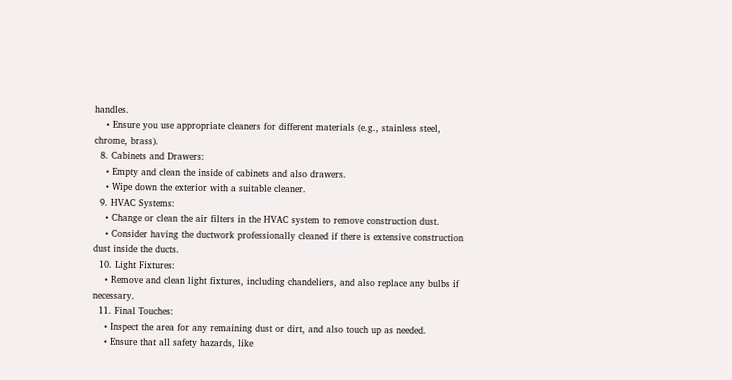handles.
    • Ensure you use appropriate cleaners for different materials (e.g., stainless steel, chrome, brass).
  8. Cabinets and Drawers:
    • Empty and clean the inside of cabinets and also drawers.
    • Wipe down the exterior with a suitable cleaner.
  9. HVAC Systems:
    • Change or clean the air filters in the HVAC system to remove construction dust.
    • Consider having the ductwork professionally cleaned if there is extensive construction dust inside the ducts.
  10. Light Fixtures:
    • Remove and clean light fixtures, including chandeliers, and also replace any bulbs if necessary.
  11. Final Touches:
    • Inspect the area for any remaining dust or dirt, and also touch up as needed.
    • Ensure that all safety hazards, like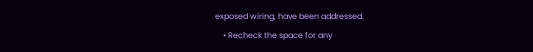exposed wiring, have been addressed.
    • Recheck the space for any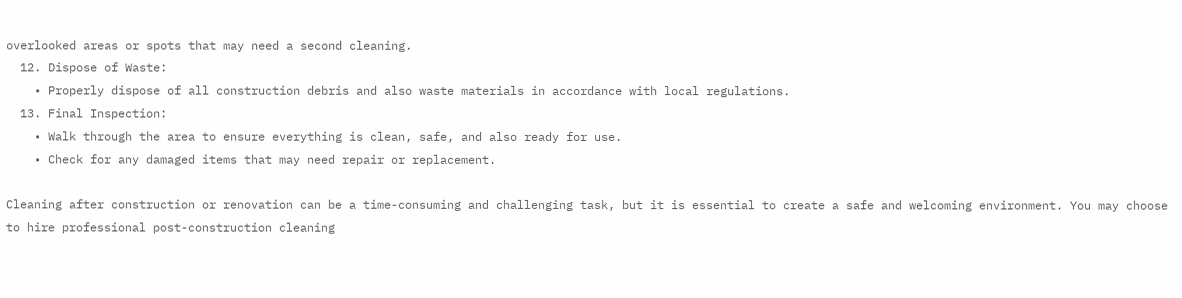overlooked areas or spots that may need a second cleaning.
  12. Dispose of Waste:
    • Properly dispose of all construction debris and also waste materials in accordance with local regulations.
  13. Final Inspection:
    • Walk through the area to ensure everything is clean, safe, and also ready for use.
    • Check for any damaged items that may need repair or replacement.

Cleaning after construction or renovation can be a time-consuming and challenging task, but it is essential to create a safe and welcoming environment. You may choose to hire professional post-construction cleaning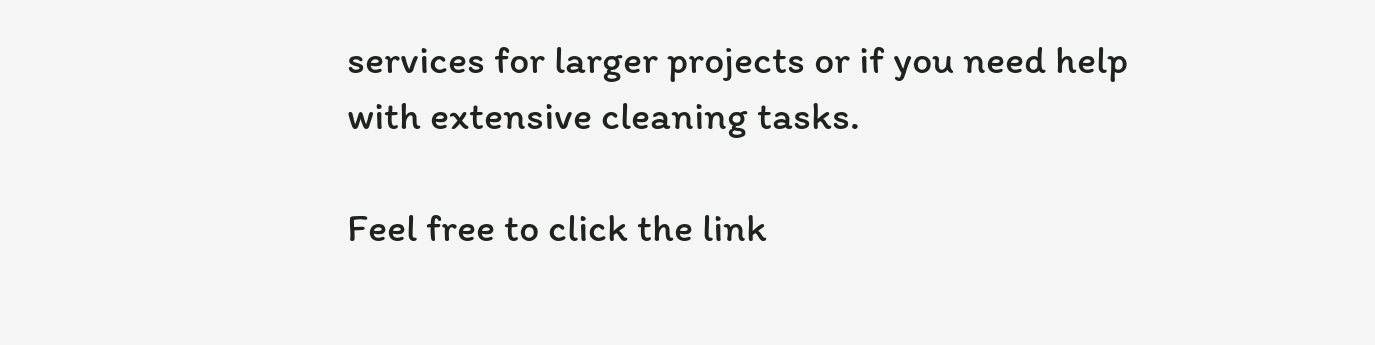services for larger projects or if you need help with extensive cleaning tasks.

Feel free to click the link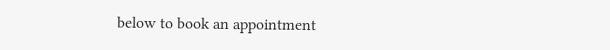below to book an appointment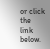or click the link below.